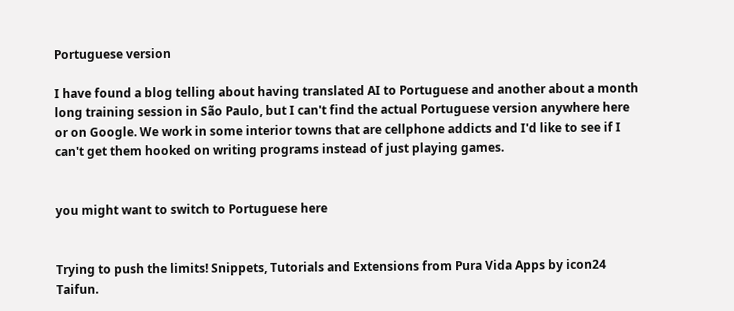Portuguese version

I have found a blog telling about having translated AI to Portuguese and another about a month long training session in São Paulo, but I can't find the actual Portuguese version anywhere here or on Google. We work in some interior towns that are cellphone addicts and I'd like to see if I can't get them hooked on writing programs instead of just playing games.


you might want to switch to Portuguese here


Trying to push the limits! Snippets, Tutorials and Extensions from Pura Vida Apps by icon24 Taifun.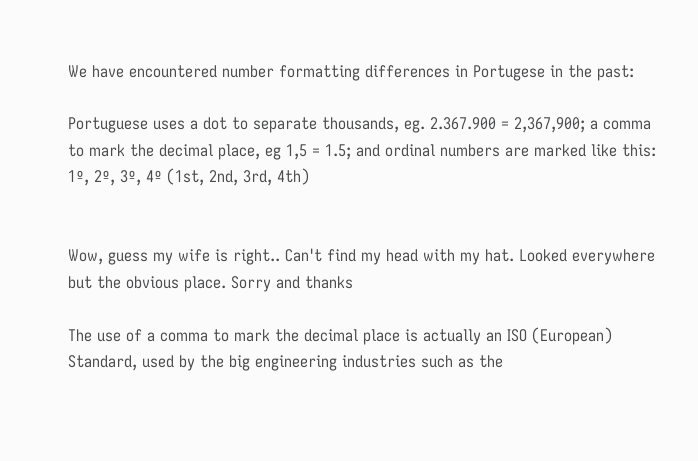We have encountered number formatting differences in Portugese in the past:

Portuguese uses a dot to separate thousands, eg. 2.367.900 = 2,367,900; a comma to mark the decimal place, eg 1,5 = 1.5; and ordinal numbers are marked like this: 1º, 2º, 3º, 4º (1st, 2nd, 3rd, 4th)


Wow, guess my wife is right.. Can't find my head with my hat. Looked everywhere but the obvious place. Sorry and thanks

The use of a comma to mark the decimal place is actually an ISO (European) Standard, used by the big engineering industries such as the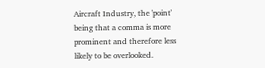Aircraft Industry, the 'point' being that a comma is more prominent and therefore less likely to be overlooked.